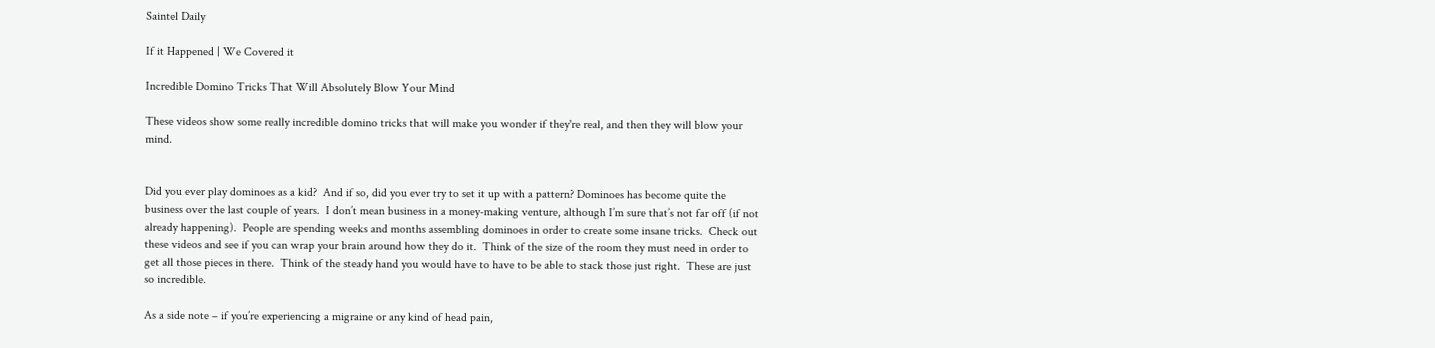Saintel Daily

If it Happened | We Covered it

Incredible Domino Tricks That Will Absolutely Blow Your Mind

These videos show some really incredible domino tricks that will make you wonder if they're real, and then they will blow your mind.


Did you ever play dominoes as a kid?  And if so, did you ever try to set it up with a pattern? Dominoes has become quite the business over the last couple of years.  I don’t mean business in a money-making venture, although I’m sure that’s not far off (if not already happening).  People are spending weeks and months assembling dominoes in order to create some insane tricks.  Check out these videos and see if you can wrap your brain around how they do it.  Think of the size of the room they must need in order to get all those pieces in there.  Think of the steady hand you would have to have to be able to stack those just right.  These are just so incredible.

As a side note – if you’re experiencing a migraine or any kind of head pain,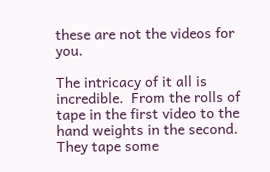these are not the videos for you.

The intricacy of it all is incredible.  From the rolls of tape in the first video to the hand weights in the second.  They tape some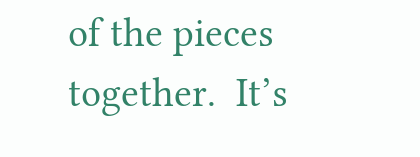of the pieces together.  It’s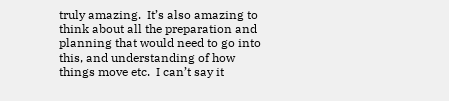truly amazing.  It’s also amazing to think about all the preparation and planning that would need to go into this, and understanding of how things move etc.  I can’t say it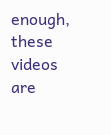enough, these videos are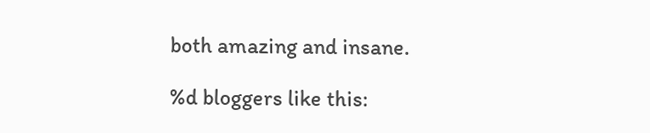both amazing and insane.

%d bloggers like this: